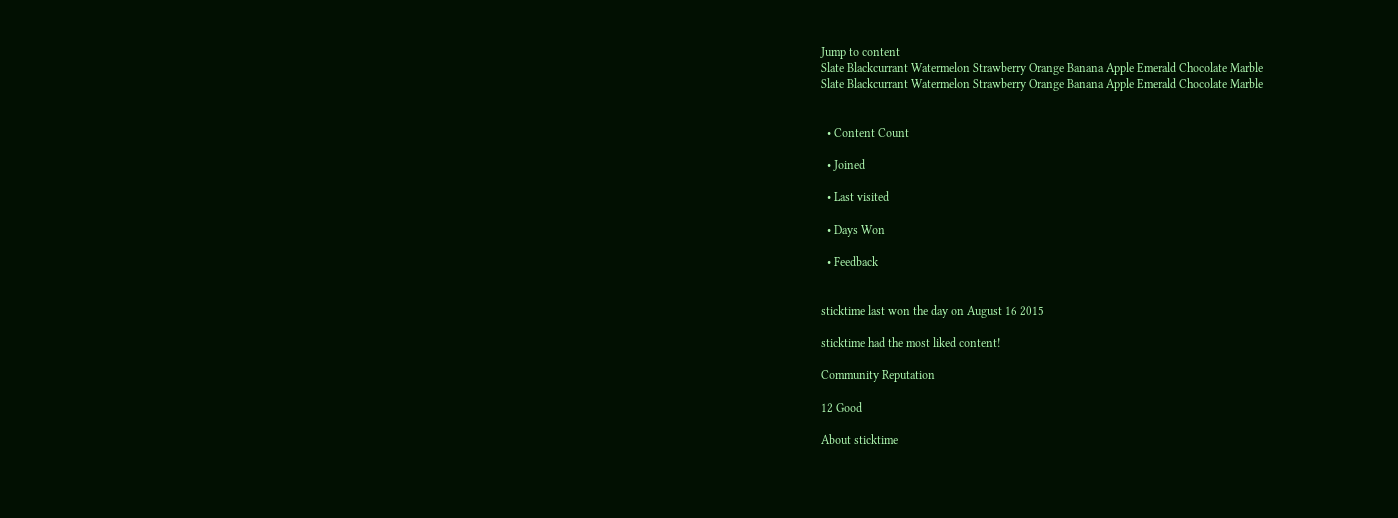Jump to content
Slate Blackcurrant Watermelon Strawberry Orange Banana Apple Emerald Chocolate Marble
Slate Blackcurrant Watermelon Strawberry Orange Banana Apple Emerald Chocolate Marble


  • Content Count

  • Joined

  • Last visited

  • Days Won

  • Feedback


sticktime last won the day on August 16 2015

sticktime had the most liked content!

Community Reputation

12 Good

About sticktime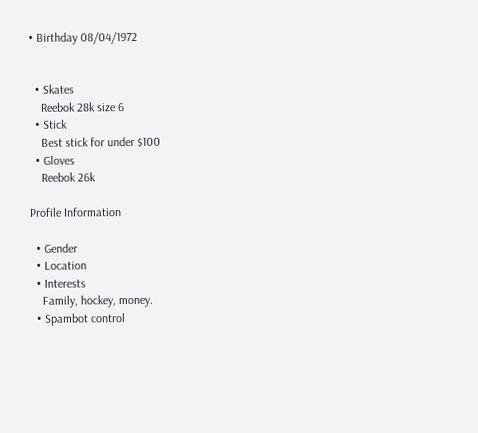• Birthday 08/04/1972


  • Skates
    Reebok 28k size 6
  • Stick
    Best stick for under $100
  • Gloves
    Reebok 26k

Profile Information

  • Gender
  • Location
  • Interests
    Family, hockey, money.
  • Spambot control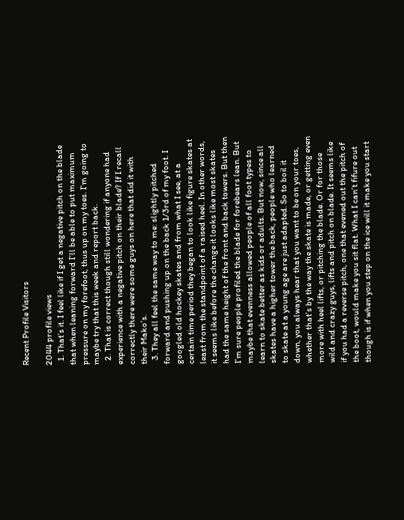Recent Profile Visitors

2044 profile views
  1. That’s it. I feel like if I get a negative pitch on the blade that when leaning forward I’ll be able to put maximum pressure on my forefoot, thus up on my toes. I’m going to maybe try that this week and report back.
  2. That is correct though still wondering if anyone had experience with a negative pitch on their blade? If I recall correctly there were some guys on here that did it with their Mako’s.
  3. They all feel the same way to me: slightly pitched forward and pushing up on the back 1/3rd of my foot. I googled old hockey skates and from what I see, at a certain time period they began to look like figure skates at least from the standpoint of a raised heel. In other words, it seems like before the change it looks like most skates had the same height of the front and back towers. But then I’m sure people profiled the blade for forebears lean. But maybe that evenness allowed people of all foot types to learn to skate better as kids or adults. But now, since all skates have a higher tower the back, people who learned to skate at a young age are just adapted. So to boil it down, you always hear that you want to be on your toes, whether that’s by the way the skate is made, or getting even more with heel lifts, or pitching the blade. Or for those wild and crazy guys, lifts and pitch on blade. It seems like if you had a reverse pitch, one that evened out the pitch of the boot, would make you sit flat. What I can’t fifure out though is if when you step on the ice will it make you start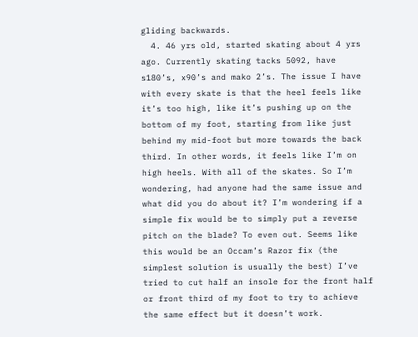gliding backwards.
  4. 46 yrs old, started skating about 4 yrs ago. Currently skating tacks 5092, have s180’s, x90’s and mako 2’s. The issue I have with every skate is that the heel feels like it’s too high, like it’s pushing up on the bottom of my foot, starting from like just behind my mid-foot but more towards the back third. In other words, it feels like I’m on high heels. With all of the skates. So I’m wondering, had anyone had the same issue and what did you do about it? I’m wondering if a simple fix would be to simply put a reverse pitch on the blade? To even out. Seems like this would be an Occam’s Razor fix (the simplest solution is usually the best) I’ve tried to cut half an insole for the front half or front third of my foot to try to achieve the same effect but it doesn’t work.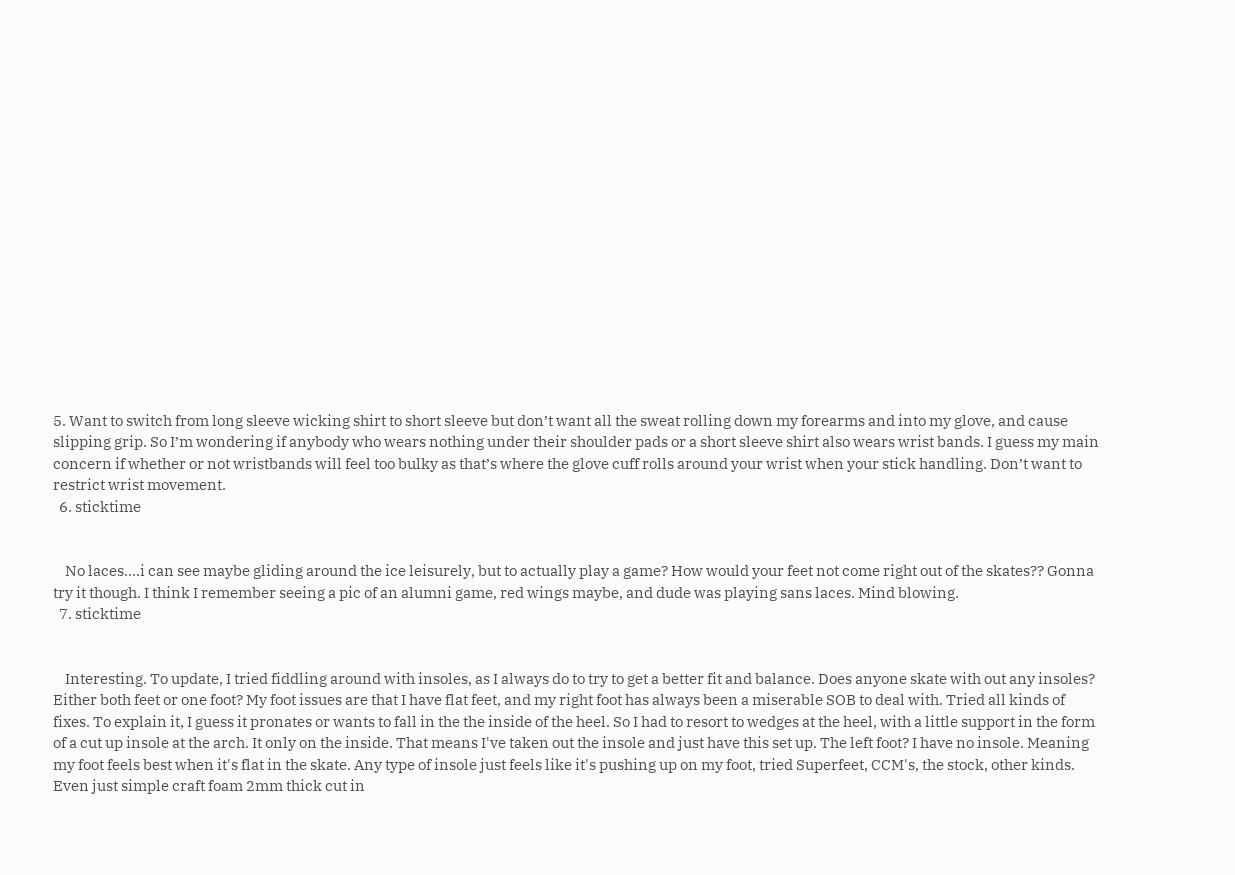5. Want to switch from long sleeve wicking shirt to short sleeve but don’t want all the sweat rolling down my forearms and into my glove, and cause slipping grip. So I’m wondering if anybody who wears nothing under their shoulder pads or a short sleeve shirt also wears wrist bands. I guess my main concern if whether or not wristbands will feel too bulky as that’s where the glove cuff rolls around your wrist when your stick handling. Don’t want to restrict wrist movement.
  6. sticktime


    No laces....i can see maybe gliding around the ice leisurely, but to actually play a game? How would your feet not come right out of the skates?? Gonna try it though. I think I remember seeing a pic of an alumni game, red wings maybe, and dude was playing sans laces. Mind blowing.
  7. sticktime


    Interesting. To update, I tried fiddling around with insoles, as I always do to try to get a better fit and balance. Does anyone skate with out any insoles? Either both feet or one foot? My foot issues are that I have flat feet, and my right foot has always been a miserable SOB to deal with. Tried all kinds of fixes. To explain it, I guess it pronates or wants to fall in the the inside of the heel. So I had to resort to wedges at the heel, with a little support in the form of a cut up insole at the arch. It only on the inside. That means I've taken out the insole and just have this set up. The left foot? I have no insole. Meaning my foot feels best when it's flat in the skate. Any type of insole just feels like it's pushing up on my foot, tried Superfeet, CCM's, the stock, other kinds. Even just simple craft foam 2mm thick cut in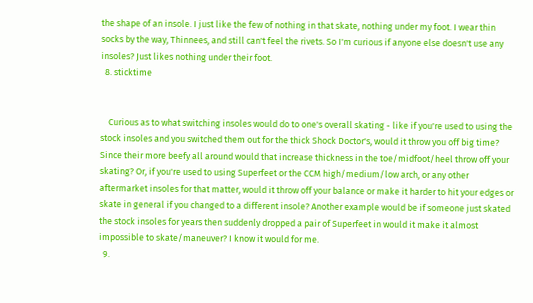the shape of an insole. I just like the few of nothing in that skate, nothing under my foot. I wear thin socks by the way, Thinnees, and still can't feel the rivets. So I'm curious if anyone else doesn't use any insoles? Just likes nothing under their foot.
  8. sticktime


    Curious as to what switching insoles would do to one's overall skating - like if you're used to using the stock insoles and you switched them out for the thick Shock Doctor's, would it throw you off big time? Since their more beefy all around would that increase thickness in the toe/midfoot/heel throw off your skating? Or, if you're used to using Superfeet or the CCM high/medium/low arch, or any other aftermarket insoles for that matter, would it throw off your balance or make it harder to hit your edges or skate in general if you changed to a different insole? Another example would be if someone just skated the stock insoles for years then suddenly dropped a pair of Superfeet in would it make it almost impossible to skate/maneuver? I know it would for me.
  9.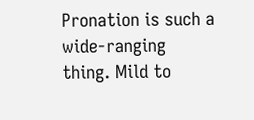Pronation is such a wide-ranging thing. Mild to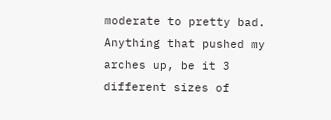moderate to pretty bad. Anything that pushed my arches up, be it 3 different sizes of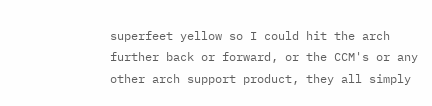superfeet yellow so I could hit the arch further back or forward, or the CCM's or any other arch support product, they all simply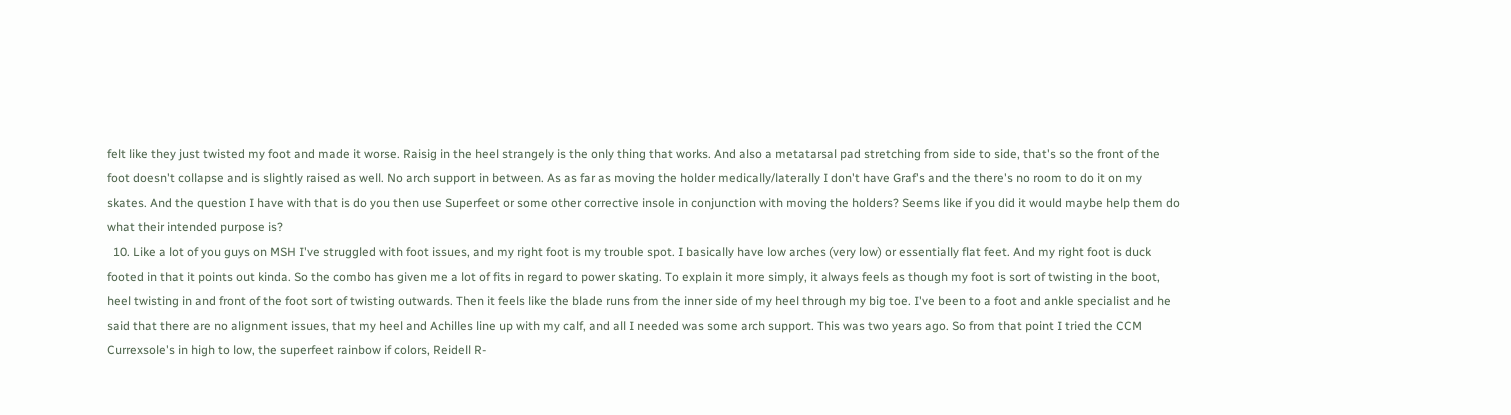felt like they just twisted my foot and made it worse. Raisig in the heel strangely is the only thing that works. And also a metatarsal pad stretching from side to side, that's so the front of the foot doesn't collapse and is slightly raised as well. No arch support in between. As as far as moving the holder medically/laterally I don't have Graf's and the there's no room to do it on my skates. And the question I have with that is do you then use Superfeet or some other corrective insole in conjunction with moving the holders? Seems like if you did it would maybe help them do what their intended purpose is?
  10. Like a lot of you guys on MSH I've struggled with foot issues, and my right foot is my trouble spot. I basically have low arches (very low) or essentially flat feet. And my right foot is duck footed in that it points out kinda. So the combo has given me a lot of fits in regard to power skating. To explain it more simply, it always feels as though my foot is sort of twisting in the boot, heel twisting in and front of the foot sort of twisting outwards. Then it feels like the blade runs from the inner side of my heel through my big toe. I've been to a foot and ankle specialist and he said that there are no alignment issues, that my heel and Achilles line up with my calf, and all I needed was some arch support. This was two years ago. So from that point I tried the CCM Currexsole's in high to low, the superfeet rainbow if colors, Reidell R-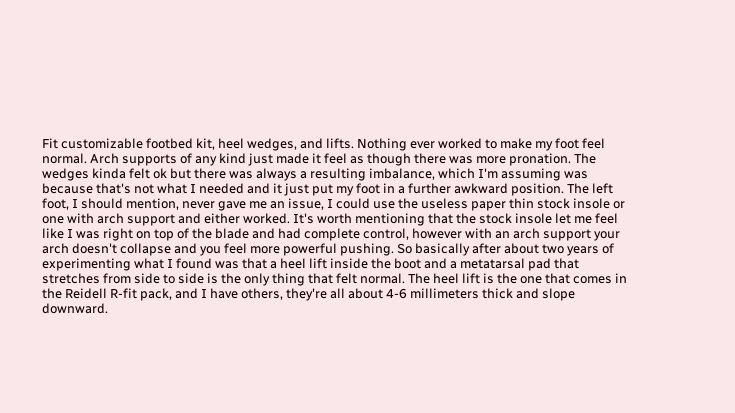Fit customizable footbed kit, heel wedges, and lifts. Nothing ever worked to make my foot feel normal. Arch supports of any kind just made it feel as though there was more pronation. The wedges kinda felt ok but there was always a resulting imbalance, which I'm assuming was because that's not what I needed and it just put my foot in a further awkward position. The left foot, I should mention, never gave me an issue, I could use the useless paper thin stock insole or one with arch support and either worked. It's worth mentioning that the stock insole let me feel like I was right on top of the blade and had complete control, however with an arch support your arch doesn't collapse and you feel more powerful pushing. So basically after about two years of experimenting what I found was that a heel lift inside the boot and a metatarsal pad that stretches from side to side is the only thing that felt normal. The heel lift is the one that comes in the Reidell R-fit pack, and I have others, they're all about 4-6 millimeters thick and slope downward.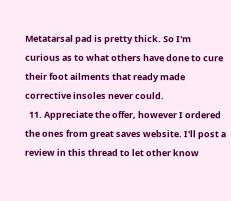Metatarsal pad is pretty thick. So I'm curious as to what others have done to cure their foot ailments that ready made corrective insoles never could.
  11. Appreciate the offer, however I ordered the ones from great saves website. I'll post a review in this thread to let other know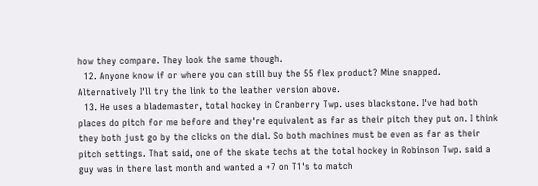how they compare. They look the same though.
  12. Anyone know if or where you can still buy the 55 flex product? Mine snapped. Alternatively I'll try the link to the leather version above.
  13. He uses a blademaster, total hockey in Cranberry Twp. uses blackstone. I've had both places do pitch for me before and they're equivalent as far as their pitch they put on. I think they both just go by the clicks on the dial. So both machines must be even as far as their pitch settings. That said, one of the skate techs at the total hockey in Robinson Twp. said a guy was in there last month and wanted a +7 on T1's to match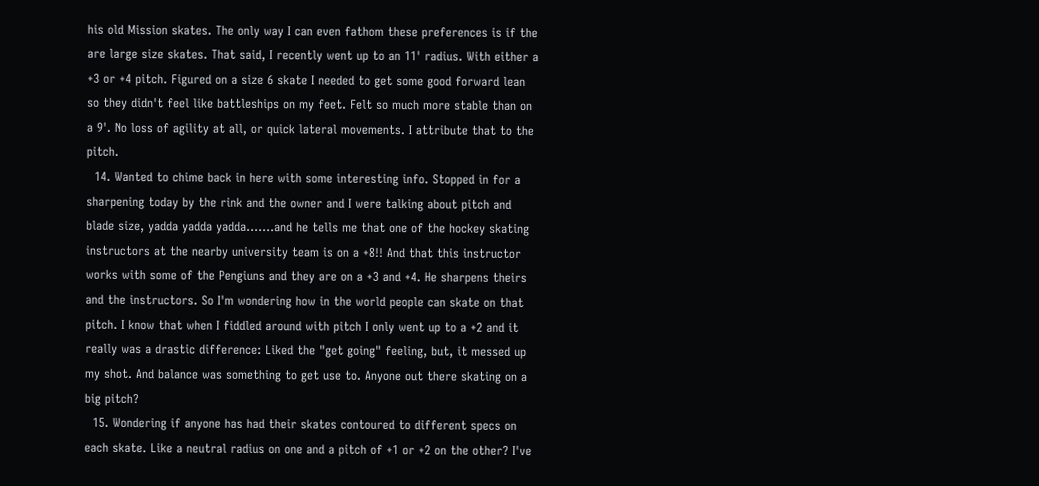his old Mission skates. The only way I can even fathom these preferences is if the are large size skates. That said, I recently went up to an 11' radius. With either a +3 or +4 pitch. Figured on a size 6 skate I needed to get some good forward lean so they didn't feel like battleships on my feet. Felt so much more stable than on a 9'. No loss of agility at all, or quick lateral movements. I attribute that to the pitch.
  14. Wanted to chime back in here with some interesting info. Stopped in for a sharpening today by the rink and the owner and I were talking about pitch and blade size, yadda yadda yadda.......and he tells me that one of the hockey skating instructors at the nearby university team is on a +8!! And that this instructor works with some of the Pengiuns and they are on a +3 and +4. He sharpens theirs and the instructors. So I'm wondering how in the world people can skate on that pitch. I know that when I fiddled around with pitch I only went up to a +2 and it really was a drastic difference: Liked the "get going" feeling, but, it messed up my shot. And balance was something to get use to. Anyone out there skating on a big pitch?
  15. Wondering if anyone has had their skates contoured to different specs on each skate. Like a neutral radius on one and a pitch of +1 or +2 on the other? I've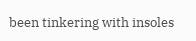been tinkering with insoles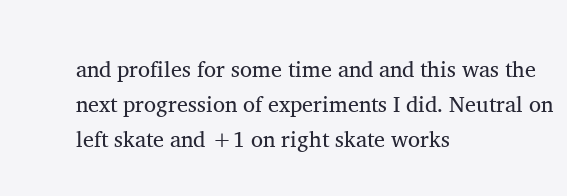and profiles for some time and and this was the next progression of experiments I did. Neutral on left skate and +1 on right skate works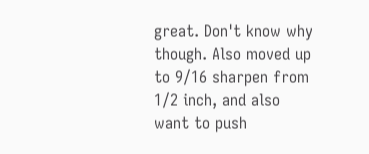great. Don't know why though. Also moved up to 9/16 sharpen from 1/2 inch, and also want to push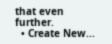that even further.
  • Create New...